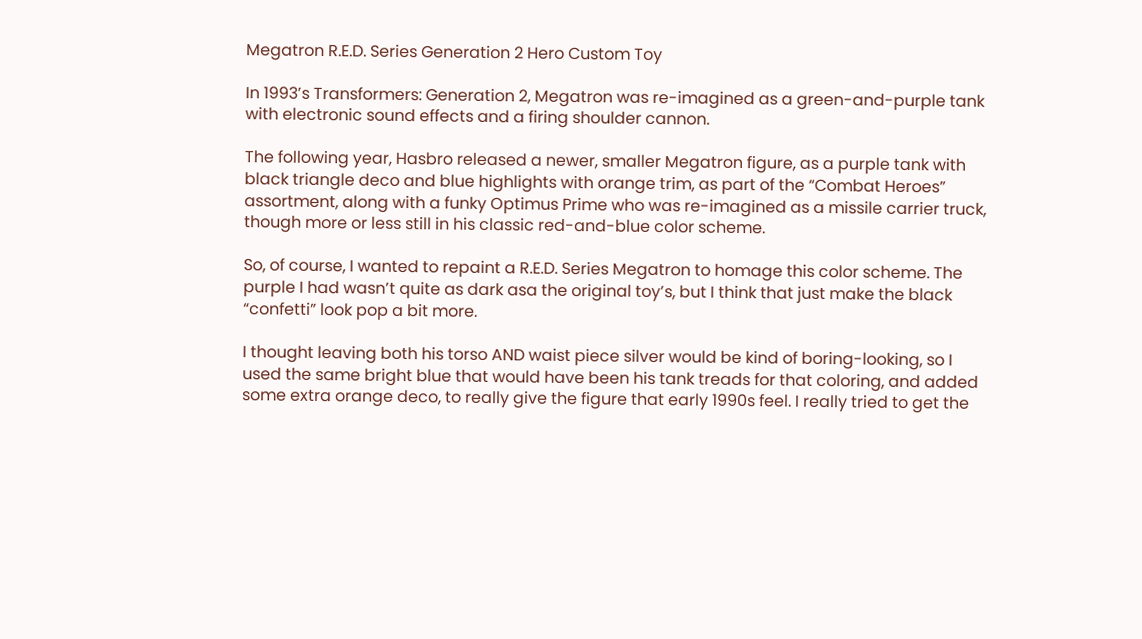Megatron R.E.D. Series Generation 2 Hero Custom Toy

In 1993’s Transformers: Generation 2, Megatron was re-imagined as a green-and-purple tank with electronic sound effects and a firing shoulder cannon.

The following year, Hasbro released a newer, smaller Megatron figure, as a purple tank with black triangle deco and blue highlights with orange trim, as part of the “Combat Heroes” assortment, along with a funky Optimus Prime who was re-imagined as a missile carrier truck, though more or less still in his classic red-and-blue color scheme.

So, of course, I wanted to repaint a R.E.D. Series Megatron to homage this color scheme. The purple I had wasn’t quite as dark asa the original toy’s, but I think that just make the black “confetti” look pop a bit more.

I thought leaving both his torso AND waist piece silver would be kind of boring-looking, so I used the same bright blue that would have been his tank treads for that coloring, and added some extra orange deco, to really give the figure that early 1990s feel. I really tried to get the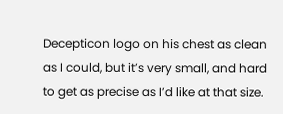Decepticon logo on his chest as clean as I could, but it’s very small, and hard to get as precise as I’d like at that size.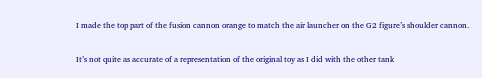I made the top part of the fusion cannon orange to match the air launcher on the G2 figure’s shoulder cannon.

It’s not quite as accurate of a representation of the original toy as I did with the other tank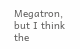Megatron, but I think the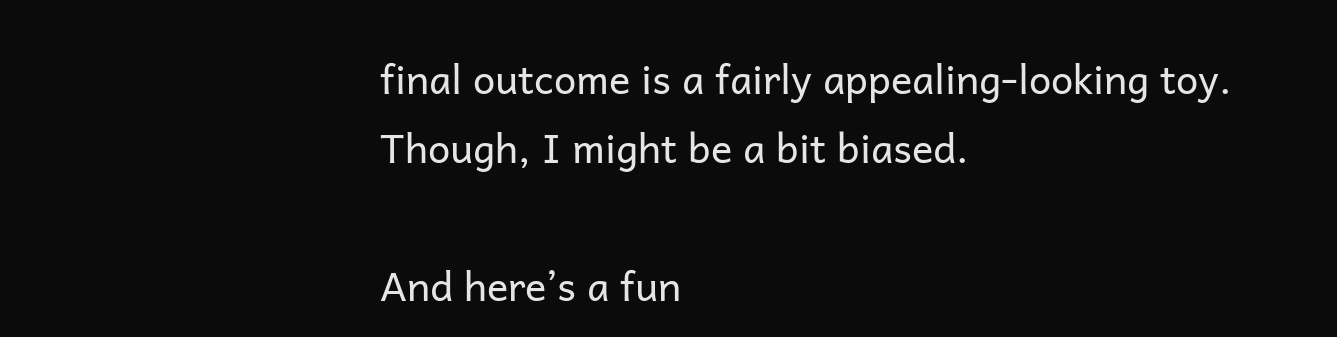final outcome is a fairly appealing-looking toy. Though, I might be a bit biased.

And here’s a fun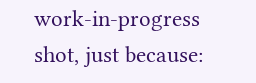work-in-progress shot, just because: